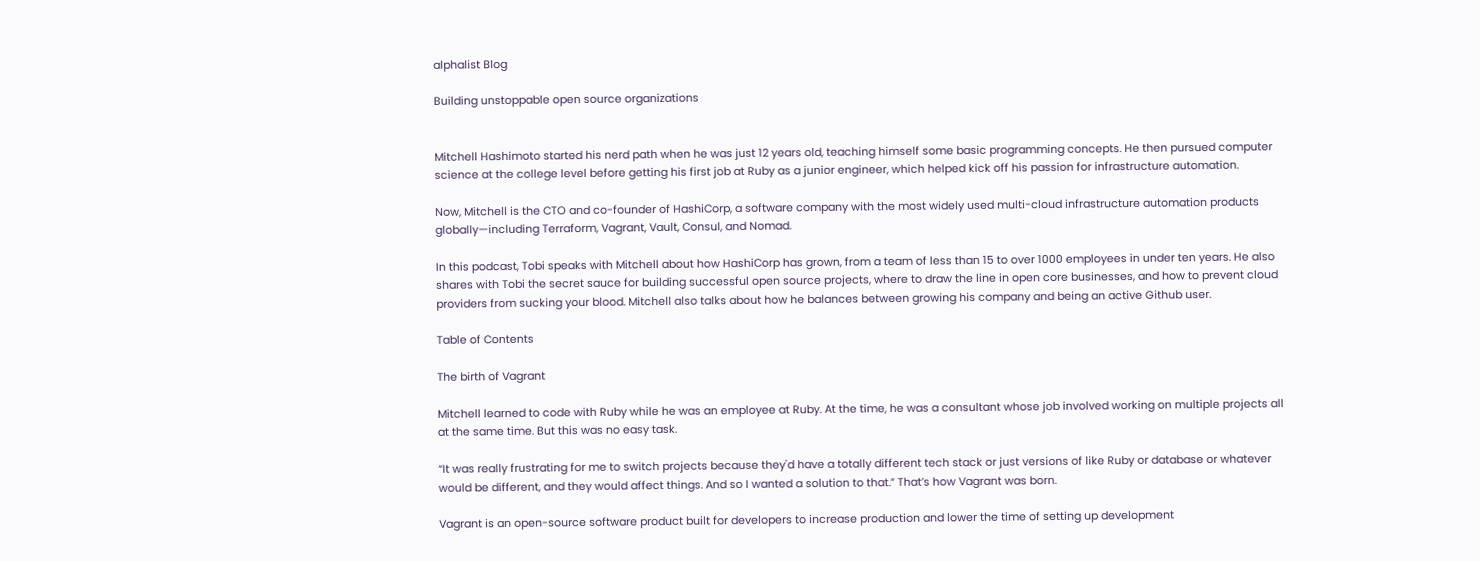alphalist Blog

Building unstoppable open source organizations


Mitchell Hashimoto started his nerd path when he was just 12 years old, teaching himself some basic programming concepts. He then pursued computer science at the college level before getting his first job at Ruby as a junior engineer, which helped kick off his passion for infrastructure automation.

Now, Mitchell is the CTO and co-founder of HashiCorp, a software company with the most widely used multi-cloud infrastructure automation products globally—including Terraform, Vagrant, Vault, Consul, and Nomad.

In this podcast, Tobi speaks with Mitchell about how HashiCorp has grown, from a team of less than 15 to over 1000 employees in under ten years. He also shares with Tobi the secret sauce for building successful open source projects, where to draw the line in open core businesses, and how to prevent cloud providers from sucking your blood. Mitchell also talks about how he balances between growing his company and being an active Github user.

Table of Contents

The birth of Vagrant

Mitchell learned to code with Ruby while he was an employee at Ruby. At the time, he was a consultant whose job involved working on multiple projects all at the same time. But this was no easy task.

“It was really frustrating for me to switch projects because they'd have a totally different tech stack or just versions of like Ruby or database or whatever would be different, and they would affect things. And so I wanted a solution to that.” That’s how Vagrant was born.

Vagrant is an open-source software product built for developers to increase production and lower the time of setting up development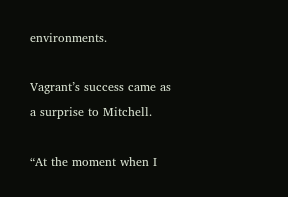environments.

Vagrant’s success came as a surprise to Mitchell.

“At the moment when I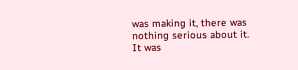was making it, there was nothing serious about it. It was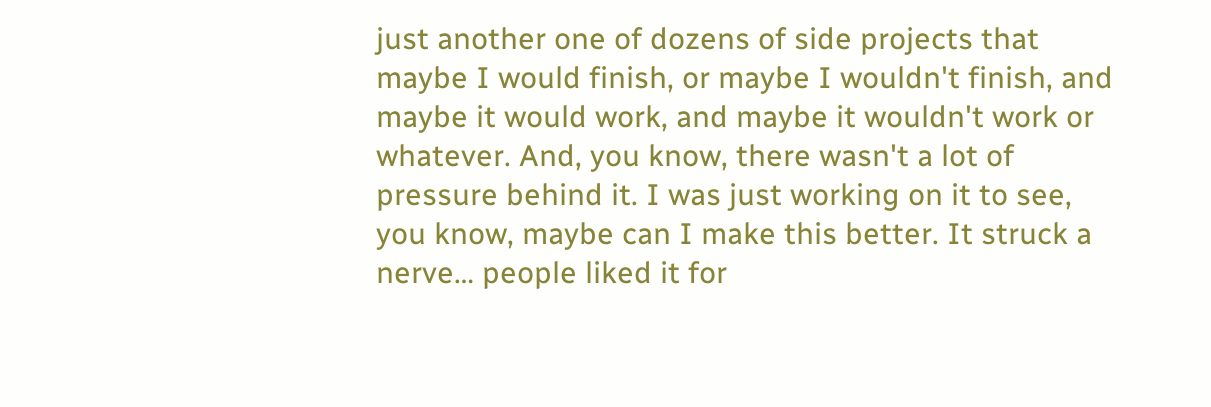just another one of dozens of side projects that maybe I would finish, or maybe I wouldn't finish, and maybe it would work, and maybe it wouldn't work or whatever. And, you know, there wasn't a lot of pressure behind it. I was just working on it to see, you know, maybe can I make this better. It struck a nerve… people liked it for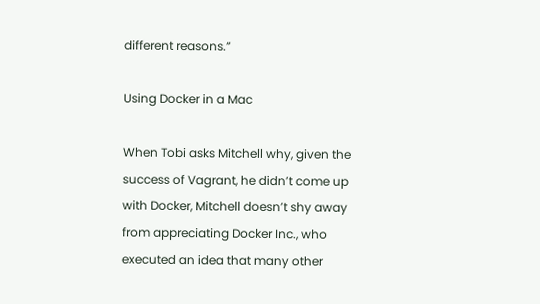different reasons.”

Using Docker in a Mac

When Tobi asks Mitchell why, given the success of Vagrant, he didn’t come up with Docker, Mitchell doesn’t shy away from appreciating Docker Inc., who executed an idea that many other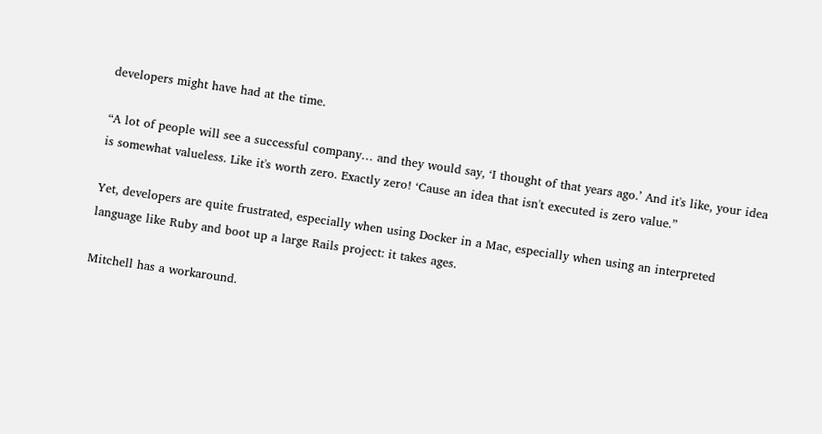developers might have had at the time.

“A lot of people will see a successful company… and they would say, ‘I thought of that years ago.’ And it's like, your idea is somewhat valueless. Like it's worth zero. Exactly zero! ‘Cause an idea that isn't executed is zero value.”

Yet, developers are quite frustrated, especially when using Docker in a Mac, especially when using an interpreted language like Ruby and boot up a large Rails project: it takes ages.

Mitchell has a workaround.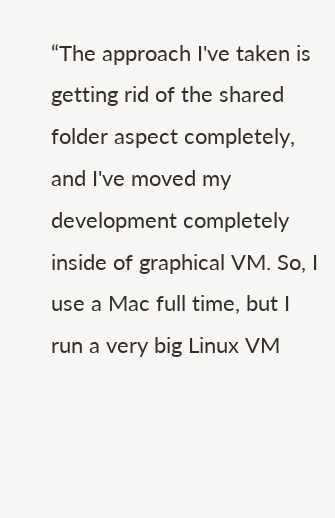“The approach I've taken is getting rid of the shared folder aspect completely, and I've moved my development completely inside of graphical VM. So, I use a Mac full time, but I run a very big Linux VM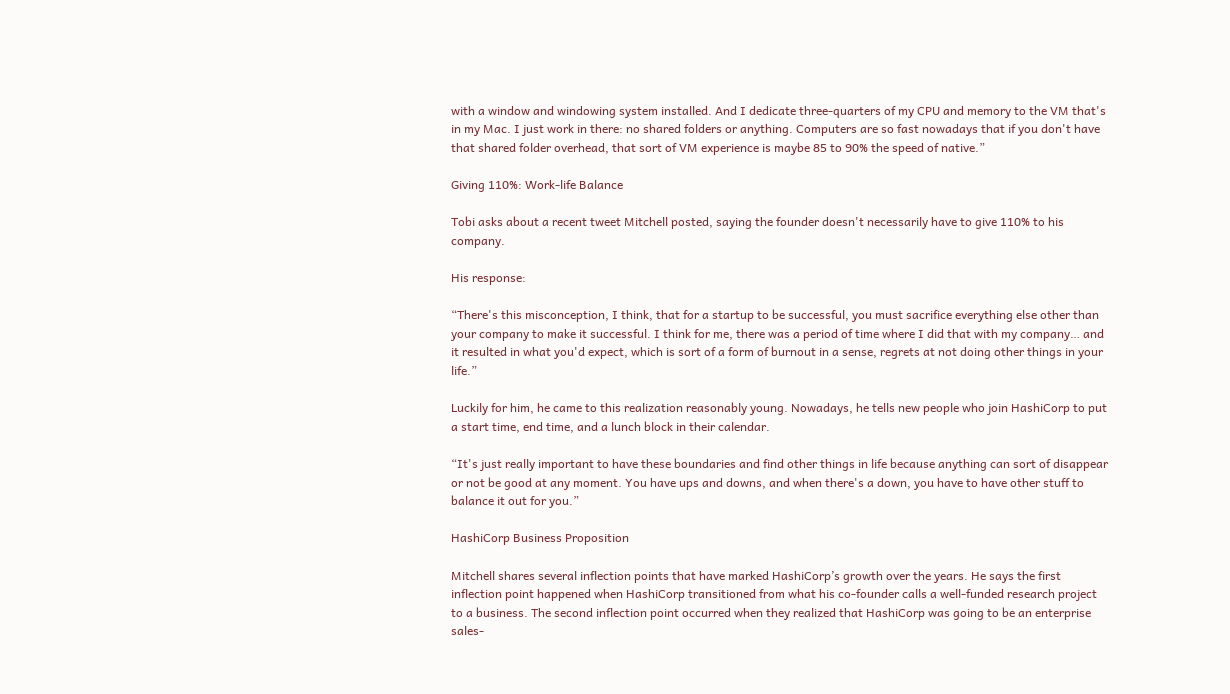with a window and windowing system installed. And I dedicate three-quarters of my CPU and memory to the VM that's in my Mac. I just work in there: no shared folders or anything. Computers are so fast nowadays that if you don't have that shared folder overhead, that sort of VM experience is maybe 85 to 90% the speed of native.”

Giving 110%: Work-life Balance

Tobi asks about a recent tweet Mitchell posted, saying the founder doesn't necessarily have to give 110% to his company.

His response:

“There's this misconception, I think, that for a startup to be successful, you must sacrifice everything else other than your company to make it successful. I think for me, there was a period of time where I did that with my company… and it resulted in what you'd expect, which is sort of a form of burnout in a sense, regrets at not doing other things in your life.”

Luckily for him, he came to this realization reasonably young. Nowadays, he tells new people who join HashiCorp to put a start time, end time, and a lunch block in their calendar.

“It's just really important to have these boundaries and find other things in life because anything can sort of disappear or not be good at any moment. You have ups and downs, and when there's a down, you have to have other stuff to balance it out for you.”

HashiCorp Business Proposition

Mitchell shares several inflection points that have marked HashiCorp’s growth over the years. He says the first inflection point happened when HashiCorp transitioned from what his co-founder calls a well-funded research project to a business. The second inflection point occurred when they realized that HashiCorp was going to be an enterprise sales-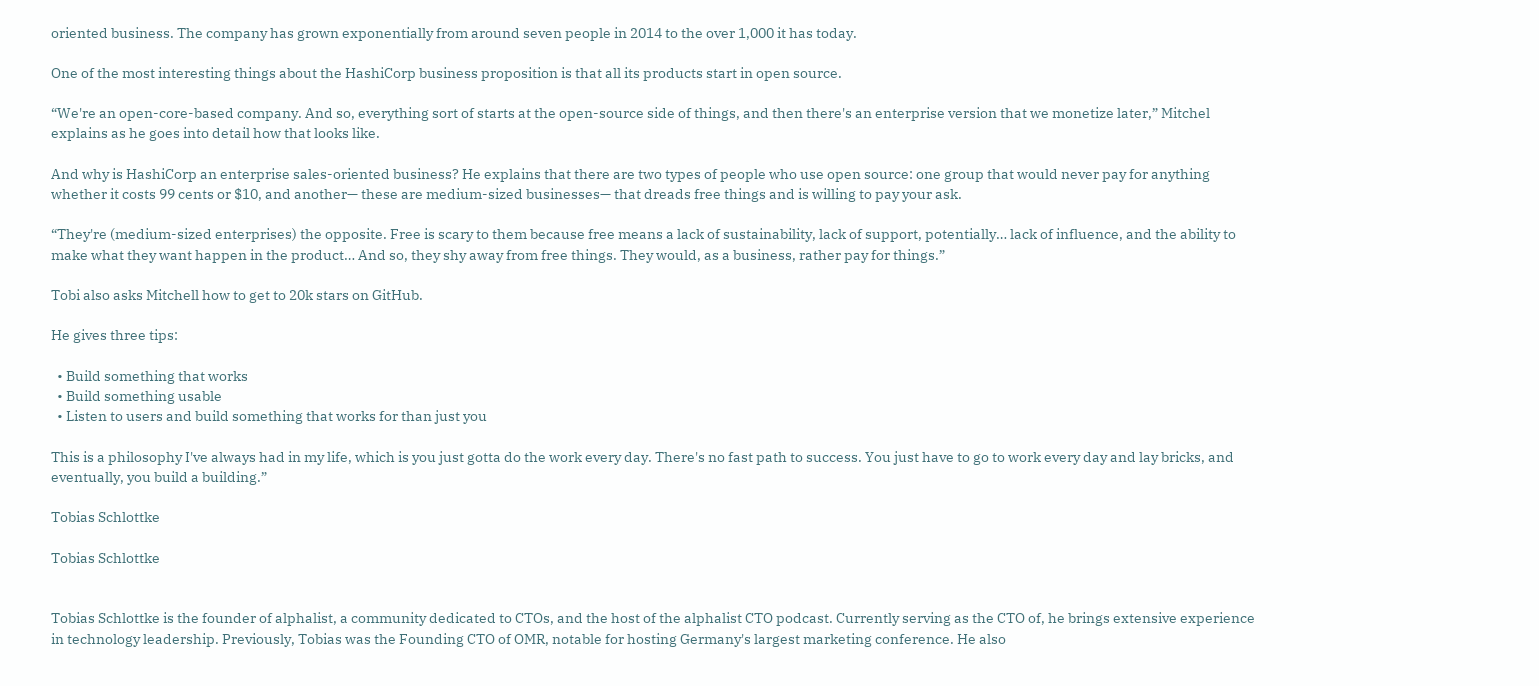oriented business. The company has grown exponentially from around seven people in 2014 to the over 1,000 it has today.

One of the most interesting things about the HashiCorp business proposition is that all its products start in open source.

“We're an open-core-based company. And so, everything sort of starts at the open-source side of things, and then there's an enterprise version that we monetize later,” Mitchel explains as he goes into detail how that looks like.

And why is HashiCorp an enterprise sales-oriented business? He explains that there are two types of people who use open source: one group that would never pay for anything whether it costs 99 cents or $10, and another— these are medium-sized businesses— that dreads free things and is willing to pay your ask.

“They're (medium-sized enterprises) the opposite. Free is scary to them because free means a lack of sustainability, lack of support, potentially… lack of influence, and the ability to make what they want happen in the product… And so, they shy away from free things. They would, as a business, rather pay for things.”

Tobi also asks Mitchell how to get to 20k stars on GitHub.

He gives three tips:

  • Build something that works
  • Build something usable
  • Listen to users and build something that works for than just you

This is a philosophy I've always had in my life, which is you just gotta do the work every day. There's no fast path to success. You just have to go to work every day and lay bricks, and eventually, you build a building.”

Tobias Schlottke

Tobias Schlottke


Tobias Schlottke is the founder of alphalist, a community dedicated to CTOs, and the host of the alphalist CTO podcast. Currently serving as the CTO of, he brings extensive experience in technology leadership. Previously, Tobias was the Founding CTO of OMR, notable for hosting Germany's largest marketing conference. He also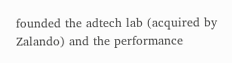founded the adtech lab (acquired by Zalando) and the performance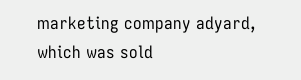marketing company adyard, which was sold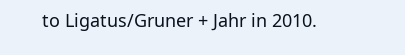to Ligatus/Gruner + Jahr in 2010.